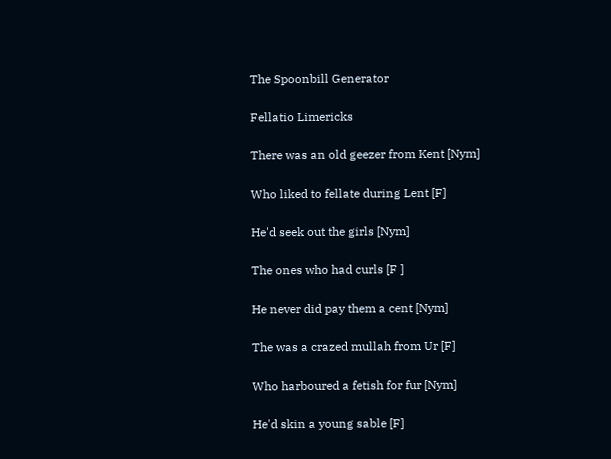The Spoonbill Generator

Fellatio Limericks

There was an old geezer from Kent [Nym]

Who liked to fellate during Lent [F]

He'd seek out the girls [Nym]

The ones who had curls [F ]

He never did pay them a cent [Nym]

The was a crazed mullah from Ur [F]

Who harboured a fetish for fur [Nym]

He'd skin a young sable [F]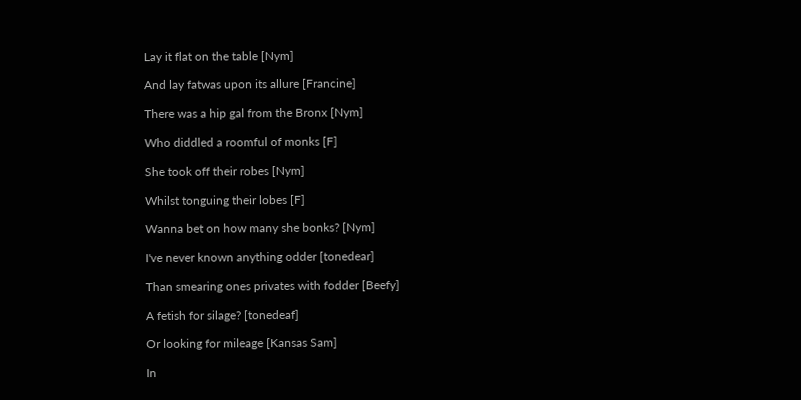Lay it flat on the table [Nym]

And lay fatwas upon its allure [Francine]

There was a hip gal from the Bronx [Nym]

Who diddled a roomful of monks [F]

She took off their robes [Nym]

Whilst tonguing their lobes [F]

Wanna bet on how many she bonks? [Nym]

I've never known anything odder [tonedear]

Than smearing ones privates with fodder [Beefy]

A fetish for silage? [tonedeaf]

Or looking for mileage [Kansas Sam]

In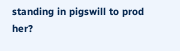standing in pigswill to prod her?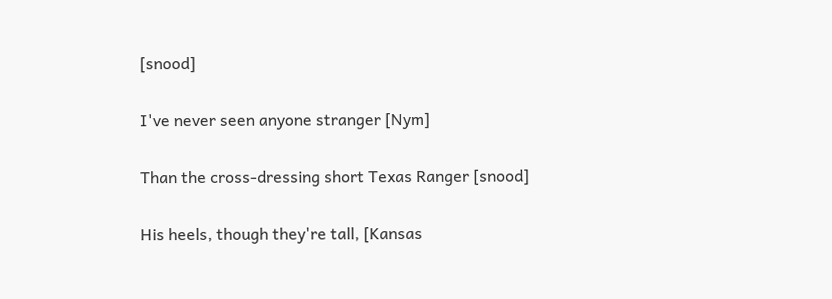[snood]

I've never seen anyone stranger [Nym]

Than the cross-dressing short Texas Ranger [snood]

His heels, though they're tall, [Kansas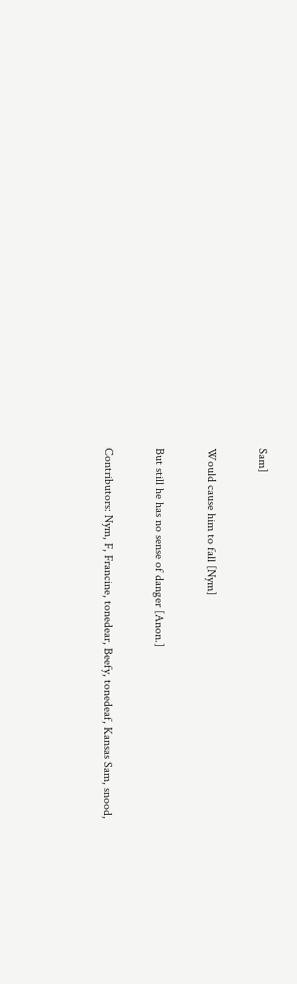Sam]

Would cause him to fall [Nym]

But still he has no sense of danger [Anon.]

Contributors: Nym, F, Francine, tonedear, Beefy, tonedeaf, Kansas Sam, snood,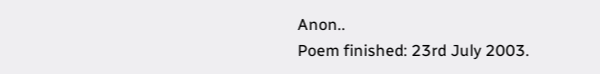Anon..
Poem finished: 23rd July 2003.